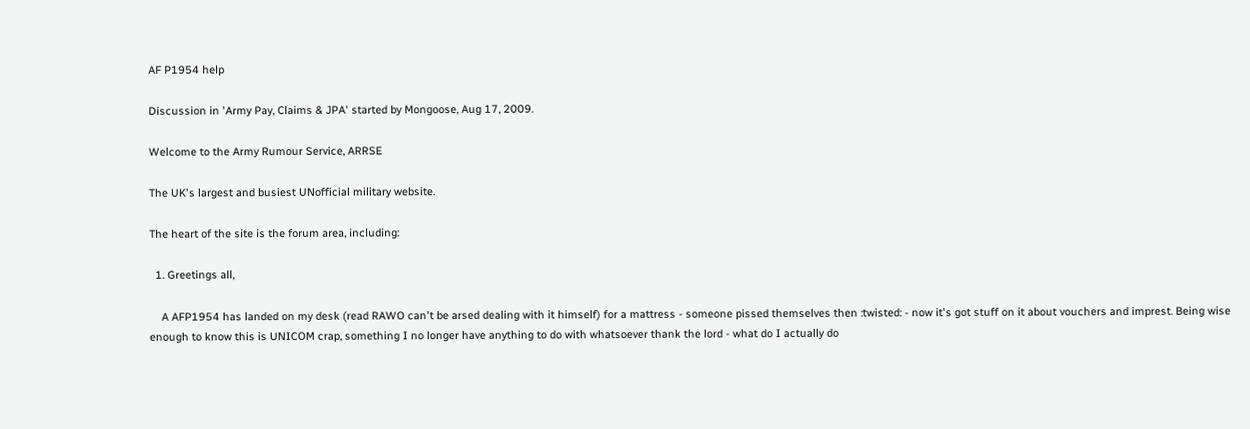AF P1954 help

Discussion in 'Army Pay, Claims & JPA' started by Mongoose, Aug 17, 2009.

Welcome to the Army Rumour Service, ARRSE

The UK's largest and busiest UNofficial military website.

The heart of the site is the forum area, including:

  1. Greetings all,

    A AFP1954 has landed on my desk (read RAWO can't be arsed dealing with it himself) for a mattress - someone pissed themselves then :twisted: - now it's got stuff on it about vouchers and imprest. Being wise enough to know this is UNICOM crap, something I no longer have anything to do with whatsoever thank the lord - what do I actually do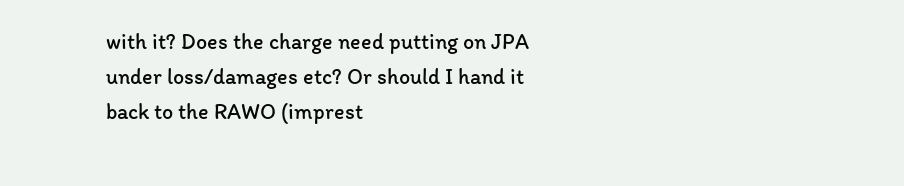with it? Does the charge need putting on JPA under loss/damages etc? Or should I hand it back to the RAWO (imprest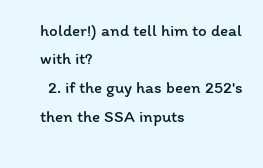holder!) and tell him to deal with it?
  2. if the guy has been 252's then the SSA inputs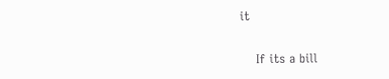it

    If its a bill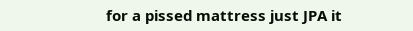for a pissed mattress just JPA it